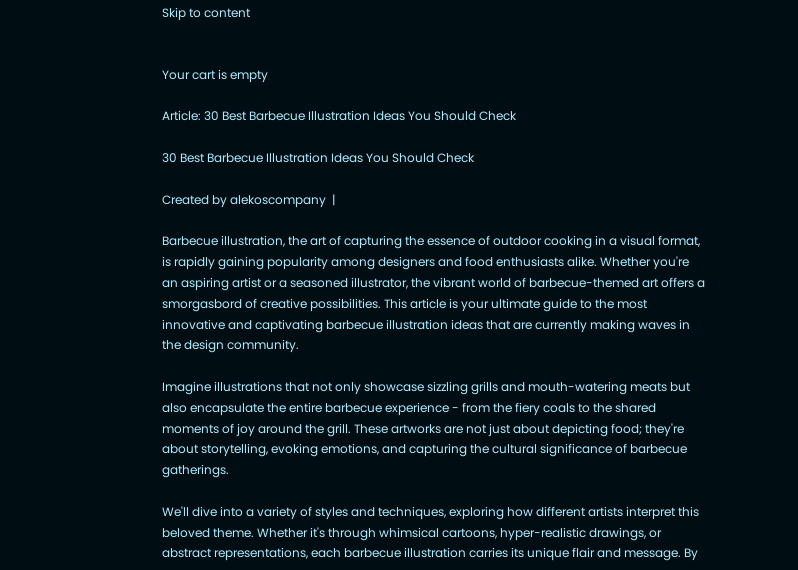Skip to content


Your cart is empty

Article: 30 Best Barbecue Illustration Ideas You Should Check

30 Best Barbecue Illustration Ideas You Should Check

Created by alekoscompany  |

Barbecue illustration, the art of capturing the essence of outdoor cooking in a visual format, is rapidly gaining popularity among designers and food enthusiasts alike. Whether you're an aspiring artist or a seasoned illustrator, the vibrant world of barbecue-themed art offers a smorgasbord of creative possibilities. This article is your ultimate guide to the most innovative and captivating barbecue illustration ideas that are currently making waves in the design community.

Imagine illustrations that not only showcase sizzling grills and mouth-watering meats but also encapsulate the entire barbecue experience - from the fiery coals to the shared moments of joy around the grill. These artworks are not just about depicting food; they're about storytelling, evoking emotions, and capturing the cultural significance of barbecue gatherings.

We'll dive into a variety of styles and techniques, exploring how different artists interpret this beloved theme. Whether it's through whimsical cartoons, hyper-realistic drawings, or abstract representations, each barbecue illustration carries its unique flair and message. By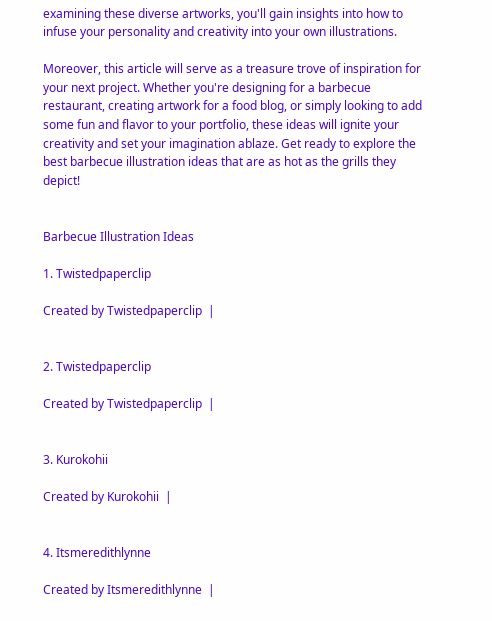examining these diverse artworks, you'll gain insights into how to infuse your personality and creativity into your own illustrations.

Moreover, this article will serve as a treasure trove of inspiration for your next project. Whether you're designing for a barbecue restaurant, creating artwork for a food blog, or simply looking to add some fun and flavor to your portfolio, these ideas will ignite your creativity and set your imagination ablaze. Get ready to explore the best barbecue illustration ideas that are as hot as the grills they depict!


Barbecue Illustration Ideas

1. Twistedpaperclip

Created by Twistedpaperclip  |


2. Twistedpaperclip

Created by Twistedpaperclip  |


3. Kurokohii

Created by Kurokohii  |


4. Itsmeredithlynne

Created by Itsmeredithlynne  |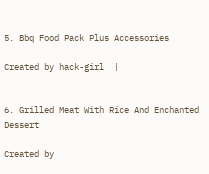5. Bbq Food Pack Plus Accessories

Created by hack-girl  |


6. Grilled Meat With Rice And Enchanted Dessert

Created by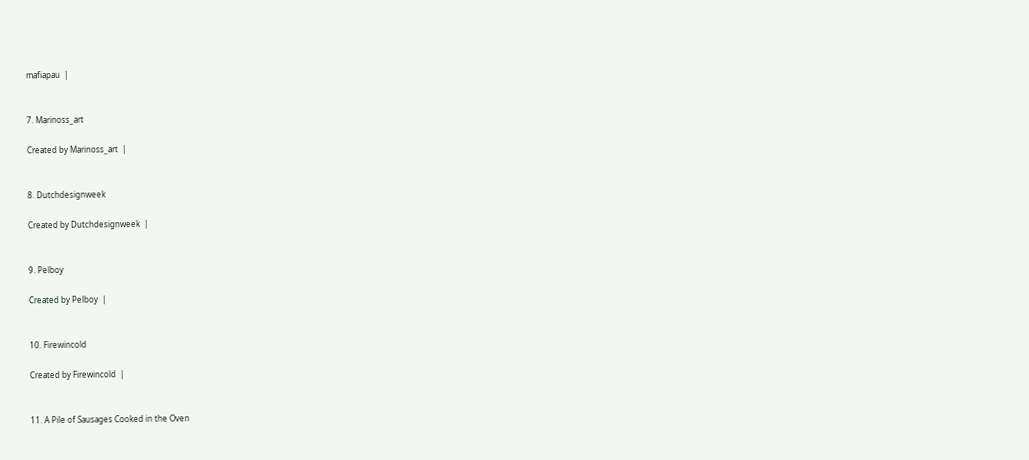mafiapau  |


7. Marinoss_art

Created by Marinoss_art  |


8. Dutchdesignweek

Created by Dutchdesignweek  |


9. Pelboy

Created by Pelboy  |


10. Firewincold

Created by Firewincold  |


11. A Pile of Sausages Cooked in the Oven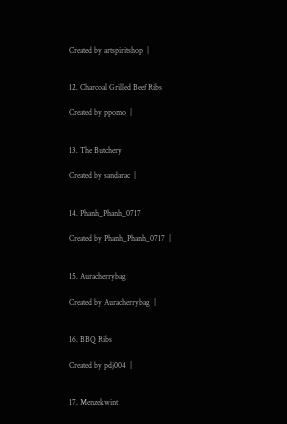Created by artspiritshop  |


12. Charcoal Grilled Beef Ribs

Created by ppomo  |


13. The Butchery

Created by sandarac  |


14. Phanh_Phanh_0717

Created by Phanh_Phanh_0717  |


15. Auracherrybag

Created by Auracherrybag  |


16. BBQ Ribs

Created by pdj004  |


17. Menzekwint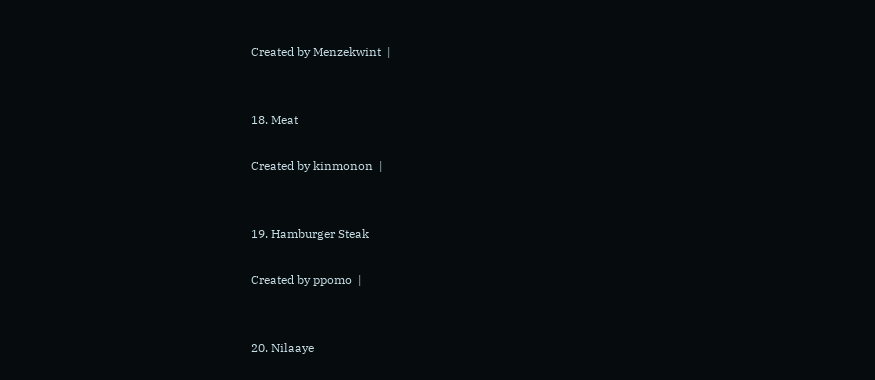Created by Menzekwint  |


18. Meat

Created by kinmonon  |


19. Hamburger Steak

Created by ppomo  |


20. Nilaaye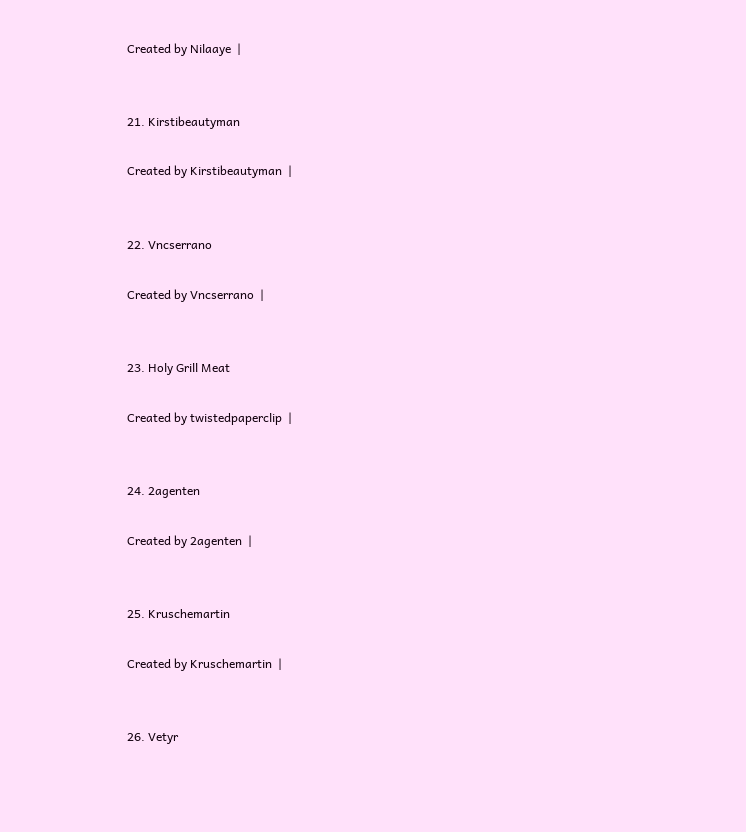Created by Nilaaye  |


21. Kirstibeautyman

Created by Kirstibeautyman  |


22. Vncserrano

Created by Vncserrano  |


23. Holy Grill Meat

Created by twistedpaperclip  |


24. 2agenten

Created by 2agenten  |


25. Kruschemartin

Created by Kruschemartin  |


26. Vetyr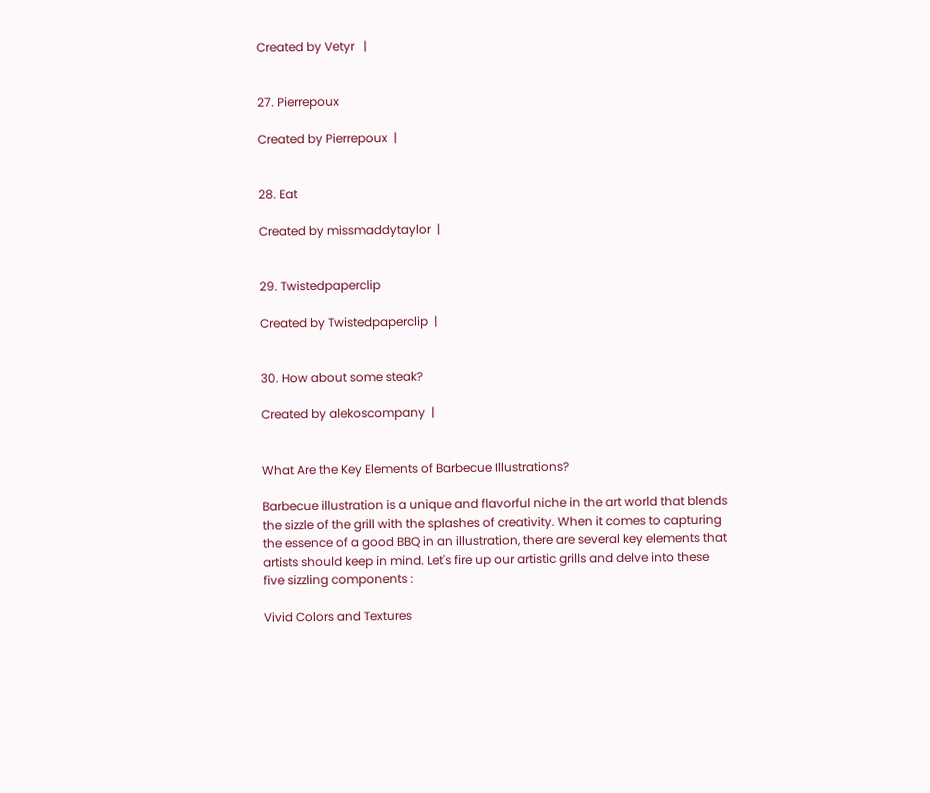Created by Vetyr   |


27. Pierrepoux

Created by Pierrepoux  |


28. Eat

Created by missmaddytaylor  |


29. Twistedpaperclip

Created by Twistedpaperclip  |


30. How about some steak?

Created by alekoscompany  |


What Are the Key Elements of Barbecue Illustrations?

Barbecue illustration is a unique and flavorful niche in the art world that blends the sizzle of the grill with the splashes of creativity. When it comes to capturing the essence of a good BBQ in an illustration, there are several key elements that artists should keep in mind. Let's fire up our artistic grills and delve into these five sizzling components :

Vivid Colors and Textures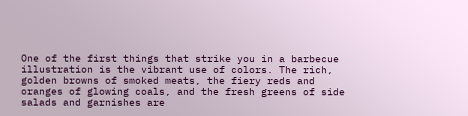One of the first things that strike you in a barbecue illustration is the vibrant use of colors. The rich, golden browns of smoked meats, the fiery reds and oranges of glowing coals, and the fresh greens of side salads and garnishes are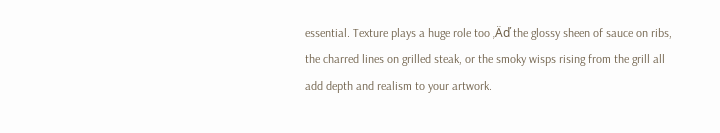essential. Texture plays a huge role too ‚Äď the glossy sheen of sauce on ribs, the charred lines on grilled steak, or the smoky wisps rising from the grill all add depth and realism to your artwork.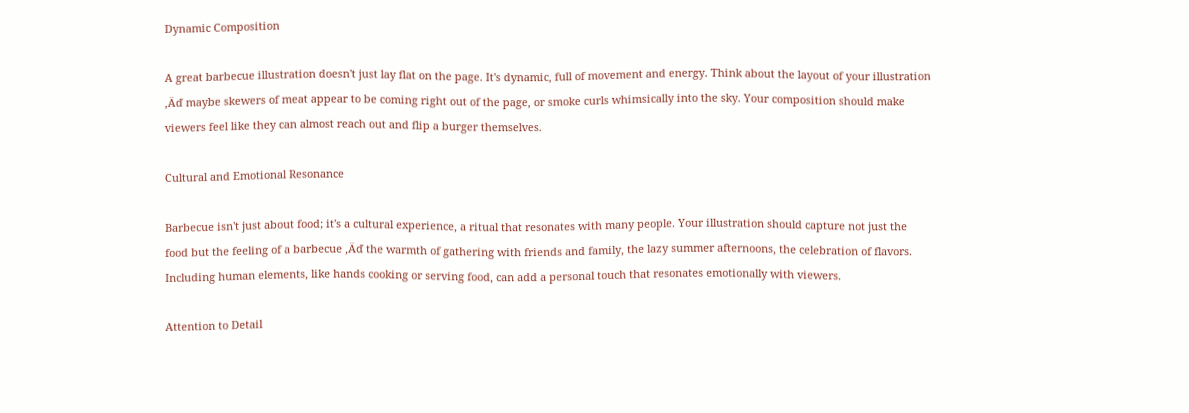Dynamic Composition

A great barbecue illustration doesn't just lay flat on the page. It's dynamic, full of movement and energy. Think about the layout of your illustration ‚Äď maybe skewers of meat appear to be coming right out of the page, or smoke curls whimsically into the sky. Your composition should make viewers feel like they can almost reach out and flip a burger themselves.

Cultural and Emotional Resonance

Barbecue isn't just about food; it's a cultural experience, a ritual that resonates with many people. Your illustration should capture not just the food but the feeling of a barbecue ‚Äď the warmth of gathering with friends and family, the lazy summer afternoons, the celebration of flavors. Including human elements, like hands cooking or serving food, can add a personal touch that resonates emotionally with viewers.

Attention to Detail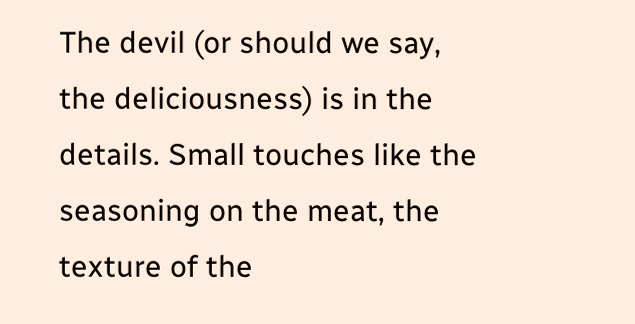The devil (or should we say, the deliciousness) is in the details. Small touches like the seasoning on the meat, the texture of the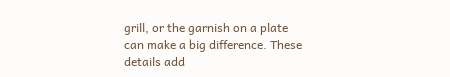grill, or the garnish on a plate can make a big difference. These details add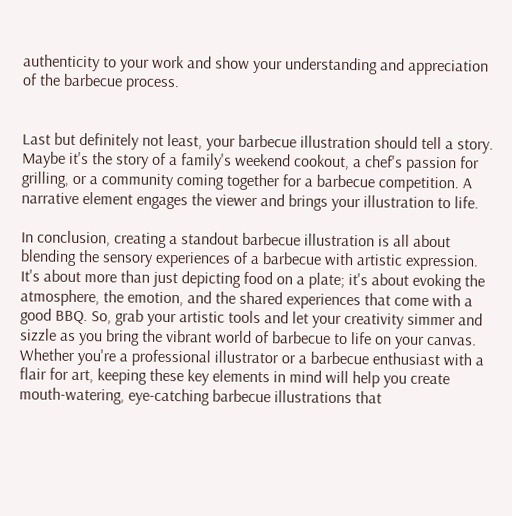authenticity to your work and show your understanding and appreciation of the barbecue process.


Last but definitely not least, your barbecue illustration should tell a story. Maybe it's the story of a family's weekend cookout, a chef's passion for grilling, or a community coming together for a barbecue competition. A narrative element engages the viewer and brings your illustration to life.

In conclusion, creating a standout barbecue illustration is all about blending the sensory experiences of a barbecue with artistic expression. It's about more than just depicting food on a plate; it's about evoking the atmosphere, the emotion, and the shared experiences that come with a good BBQ. So, grab your artistic tools and let your creativity simmer and sizzle as you bring the vibrant world of barbecue to life on your canvas. Whether you're a professional illustrator or a barbecue enthusiast with a flair for art, keeping these key elements in mind will help you create mouth-watering, eye-catching barbecue illustrations that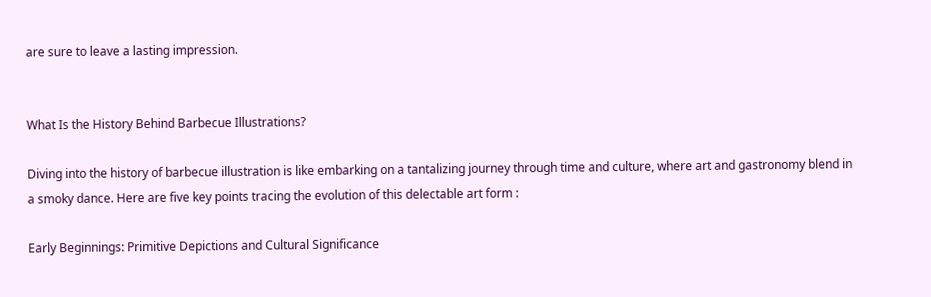are sure to leave a lasting impression.


What Is the History Behind Barbecue Illustrations?

Diving into the history of barbecue illustration is like embarking on a tantalizing journey through time and culture, where art and gastronomy blend in a smoky dance. Here are five key points tracing the evolution of this delectable art form :

Early Beginnings: Primitive Depictions and Cultural Significance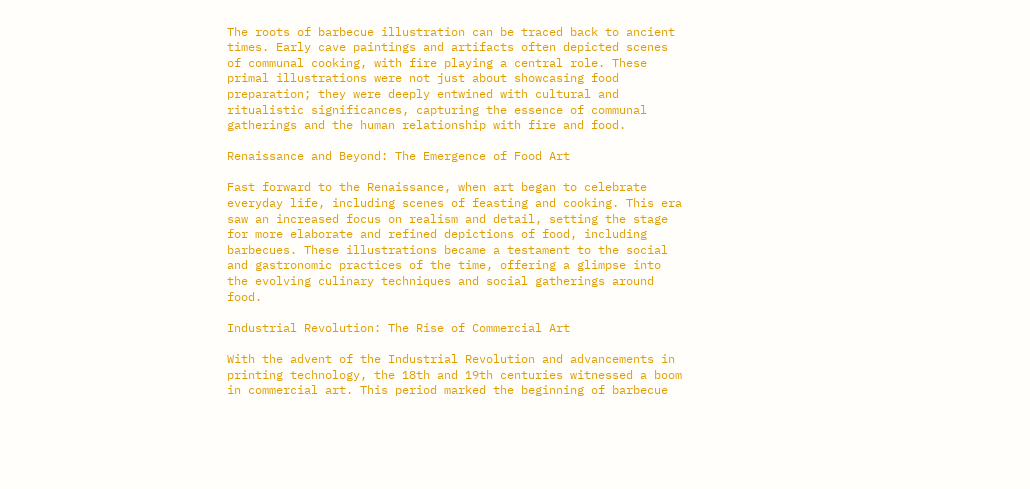The roots of barbecue illustration can be traced back to ancient times. Early cave paintings and artifacts often depicted scenes of communal cooking, with fire playing a central role. These primal illustrations were not just about showcasing food preparation; they were deeply entwined with cultural and ritualistic significances, capturing the essence of communal gatherings and the human relationship with fire and food.

Renaissance and Beyond: The Emergence of Food Art

Fast forward to the Renaissance, when art began to celebrate everyday life, including scenes of feasting and cooking. This era saw an increased focus on realism and detail, setting the stage for more elaborate and refined depictions of food, including barbecues. These illustrations became a testament to the social and gastronomic practices of the time, offering a glimpse into the evolving culinary techniques and social gatherings around food.

Industrial Revolution: The Rise of Commercial Art

With the advent of the Industrial Revolution and advancements in printing technology, the 18th and 19th centuries witnessed a boom in commercial art. This period marked the beginning of barbecue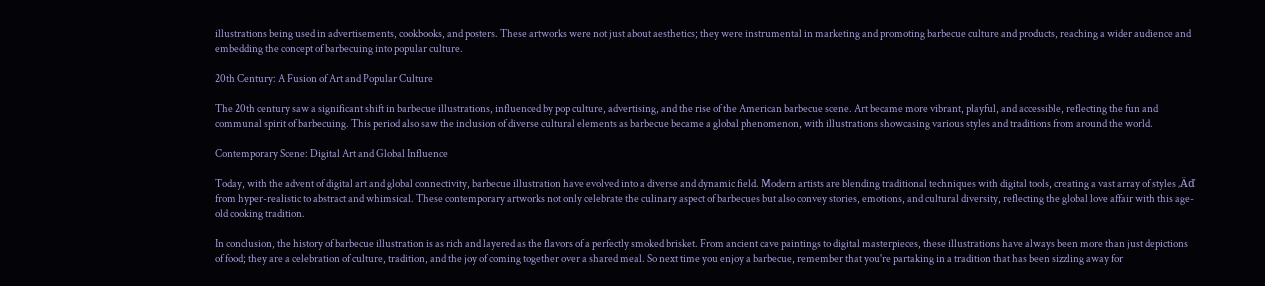illustrations being used in advertisements, cookbooks, and posters. These artworks were not just about aesthetics; they were instrumental in marketing and promoting barbecue culture and products, reaching a wider audience and embedding the concept of barbecuing into popular culture.

20th Century: A Fusion of Art and Popular Culture

The 20th century saw a significant shift in barbecue illustrations, influenced by pop culture, advertising, and the rise of the American barbecue scene. Art became more vibrant, playful, and accessible, reflecting the fun and communal spirit of barbecuing. This period also saw the inclusion of diverse cultural elements as barbecue became a global phenomenon, with illustrations showcasing various styles and traditions from around the world.

Contemporary Scene: Digital Art and Global Influence

Today, with the advent of digital art and global connectivity, barbecue illustration have evolved into a diverse and dynamic field. Modern artists are blending traditional techniques with digital tools, creating a vast array of styles ‚Äď from hyper-realistic to abstract and whimsical. These contemporary artworks not only celebrate the culinary aspect of barbecues but also convey stories, emotions, and cultural diversity, reflecting the global love affair with this age-old cooking tradition.

In conclusion, the history of barbecue illustration is as rich and layered as the flavors of a perfectly smoked brisket. From ancient cave paintings to digital masterpieces, these illustrations have always been more than just depictions of food; they are a celebration of culture, tradition, and the joy of coming together over a shared meal. So next time you enjoy a barbecue, remember that you're partaking in a tradition that has been sizzling away for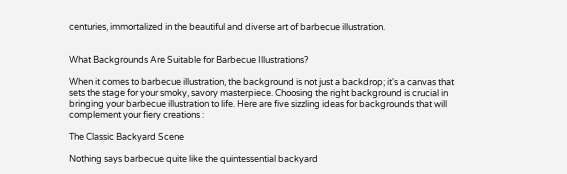centuries, immortalized in the beautiful and diverse art of barbecue illustration.


What Backgrounds Are Suitable for Barbecue Illustrations?

When it comes to barbecue illustration, the background is not just a backdrop; it's a canvas that sets the stage for your smoky, savory masterpiece. Choosing the right background is crucial in bringing your barbecue illustration to life. Here are five sizzling ideas for backgrounds that will complement your fiery creations :

The Classic Backyard Scene

Nothing says barbecue quite like the quintessential backyard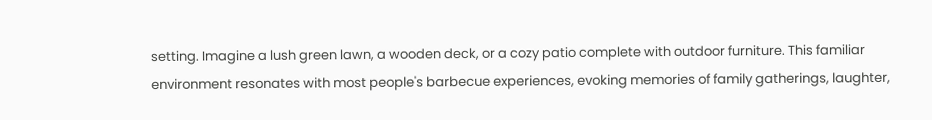setting. Imagine a lush green lawn, a wooden deck, or a cozy patio complete with outdoor furniture. This familiar environment resonates with most people's barbecue experiences, evoking memories of family gatherings, laughter,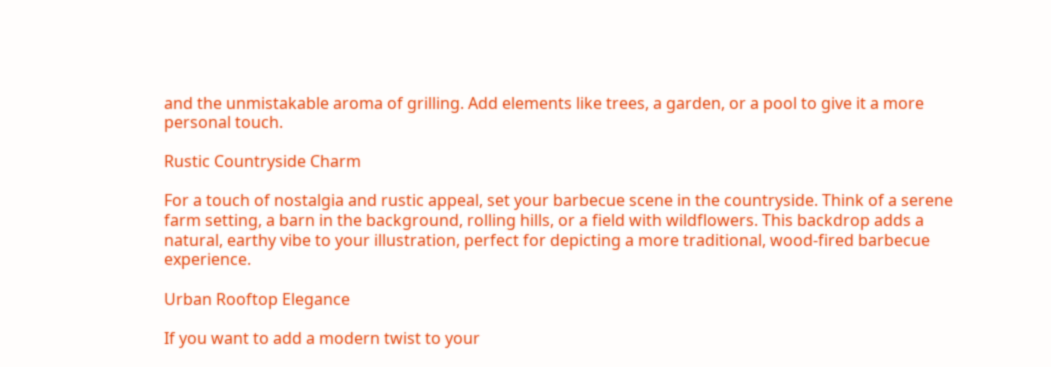and the unmistakable aroma of grilling. Add elements like trees, a garden, or a pool to give it a more personal touch.

Rustic Countryside Charm

For a touch of nostalgia and rustic appeal, set your barbecue scene in the countryside. Think of a serene farm setting, a barn in the background, rolling hills, or a field with wildflowers. This backdrop adds a natural, earthy vibe to your illustration, perfect for depicting a more traditional, wood-fired barbecue experience.

Urban Rooftop Elegance

If you want to add a modern twist to your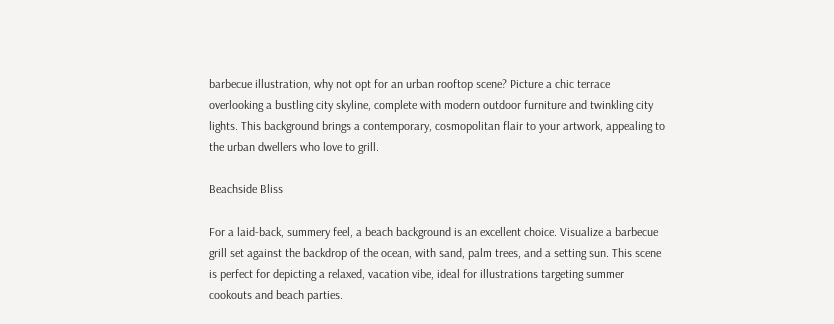barbecue illustration, why not opt for an urban rooftop scene? Picture a chic terrace overlooking a bustling city skyline, complete with modern outdoor furniture and twinkling city lights. This background brings a contemporary, cosmopolitan flair to your artwork, appealing to the urban dwellers who love to grill.

Beachside Bliss

For a laid-back, summery feel, a beach background is an excellent choice. Visualize a barbecue grill set against the backdrop of the ocean, with sand, palm trees, and a setting sun. This scene is perfect for depicting a relaxed, vacation vibe, ideal for illustrations targeting summer cookouts and beach parties.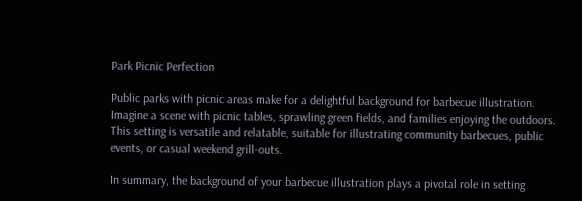Park Picnic Perfection

Public parks with picnic areas make for a delightful background for barbecue illustration. Imagine a scene with picnic tables, sprawling green fields, and families enjoying the outdoors. This setting is versatile and relatable, suitable for illustrating community barbecues, public events, or casual weekend grill-outs.

In summary, the background of your barbecue illustration plays a pivotal role in setting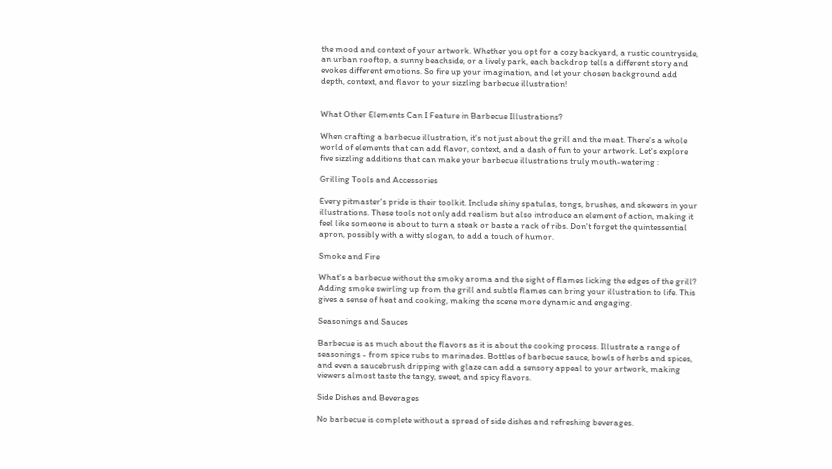the mood and context of your artwork. Whether you opt for a cozy backyard, a rustic countryside, an urban rooftop, a sunny beachside, or a lively park, each backdrop tells a different story and evokes different emotions. So fire up your imagination, and let your chosen background add depth, context, and flavor to your sizzling barbecue illustration!


What Other Elements Can I Feature in Barbecue Illustrations?

When crafting a barbecue illustration, it's not just about the grill and the meat. There's a whole world of elements that can add flavor, context, and a dash of fun to your artwork. Let's explore five sizzling additions that can make your barbecue illustrations truly mouth-watering :

Grilling Tools and Accessories

Every pitmaster's pride is their toolkit. Include shiny spatulas, tongs, brushes, and skewers in your illustrations. These tools not only add realism but also introduce an element of action, making it feel like someone is about to turn a steak or baste a rack of ribs. Don't forget the quintessential apron, possibly with a witty slogan, to add a touch of humor.

Smoke and Fire

What's a barbecue without the smoky aroma and the sight of flames licking the edges of the grill? Adding smoke swirling up from the grill and subtle flames can bring your illustration to life. This gives a sense of heat and cooking, making the scene more dynamic and engaging.

Seasonings and Sauces

Barbecue is as much about the flavors as it is about the cooking process. Illustrate a range of seasonings - from spice rubs to marinades. Bottles of barbecue sauce, bowls of herbs and spices, and even a saucebrush dripping with glaze can add a sensory appeal to your artwork, making viewers almost taste the tangy, sweet, and spicy flavors.

Side Dishes and Beverages

No barbecue is complete without a spread of side dishes and refreshing beverages.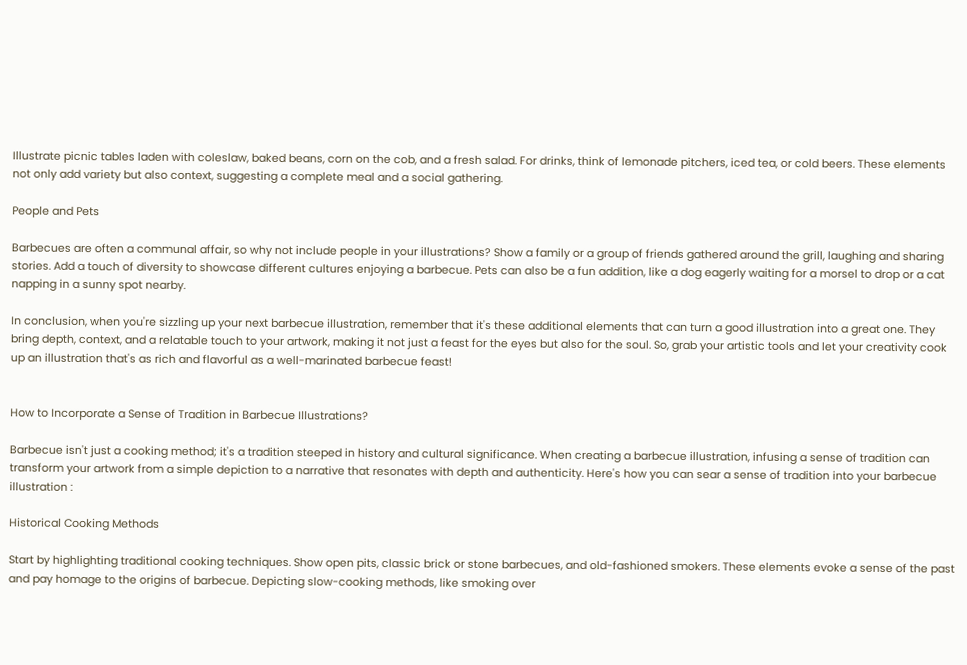Illustrate picnic tables laden with coleslaw, baked beans, corn on the cob, and a fresh salad. For drinks, think of lemonade pitchers, iced tea, or cold beers. These elements not only add variety but also context, suggesting a complete meal and a social gathering.

People and Pets

Barbecues are often a communal affair, so why not include people in your illustrations? Show a family or a group of friends gathered around the grill, laughing and sharing stories. Add a touch of diversity to showcase different cultures enjoying a barbecue. Pets can also be a fun addition, like a dog eagerly waiting for a morsel to drop or a cat napping in a sunny spot nearby.

In conclusion, when you're sizzling up your next barbecue illustration, remember that it's these additional elements that can turn a good illustration into a great one. They bring depth, context, and a relatable touch to your artwork, making it not just a feast for the eyes but also for the soul. So, grab your artistic tools and let your creativity cook up an illustration that's as rich and flavorful as a well-marinated barbecue feast!


How to Incorporate a Sense of Tradition in Barbecue Illustrations?

Barbecue isn't just a cooking method; it's a tradition steeped in history and cultural significance. When creating a barbecue illustration, infusing a sense of tradition can transform your artwork from a simple depiction to a narrative that resonates with depth and authenticity. Here's how you can sear a sense of tradition into your barbecue illustration :

Historical Cooking Methods

Start by highlighting traditional cooking techniques. Show open pits, classic brick or stone barbecues, and old-fashioned smokers. These elements evoke a sense of the past and pay homage to the origins of barbecue. Depicting slow-cooking methods, like smoking over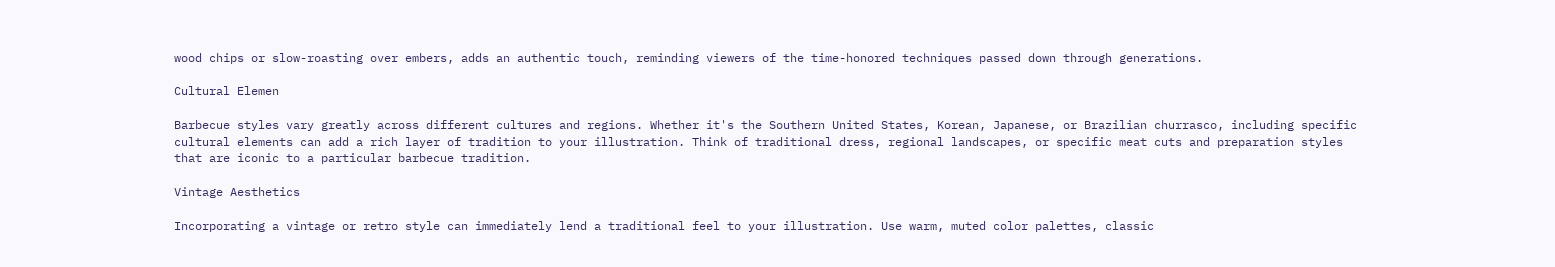wood chips or slow-roasting over embers, adds an authentic touch, reminding viewers of the time-honored techniques passed down through generations.

Cultural Elemen

Barbecue styles vary greatly across different cultures and regions. Whether it's the Southern United States, Korean, Japanese, or Brazilian churrasco, including specific cultural elements can add a rich layer of tradition to your illustration. Think of traditional dress, regional landscapes, or specific meat cuts and preparation styles that are iconic to a particular barbecue tradition.

Vintage Aesthetics

Incorporating a vintage or retro style can immediately lend a traditional feel to your illustration. Use warm, muted color palettes, classic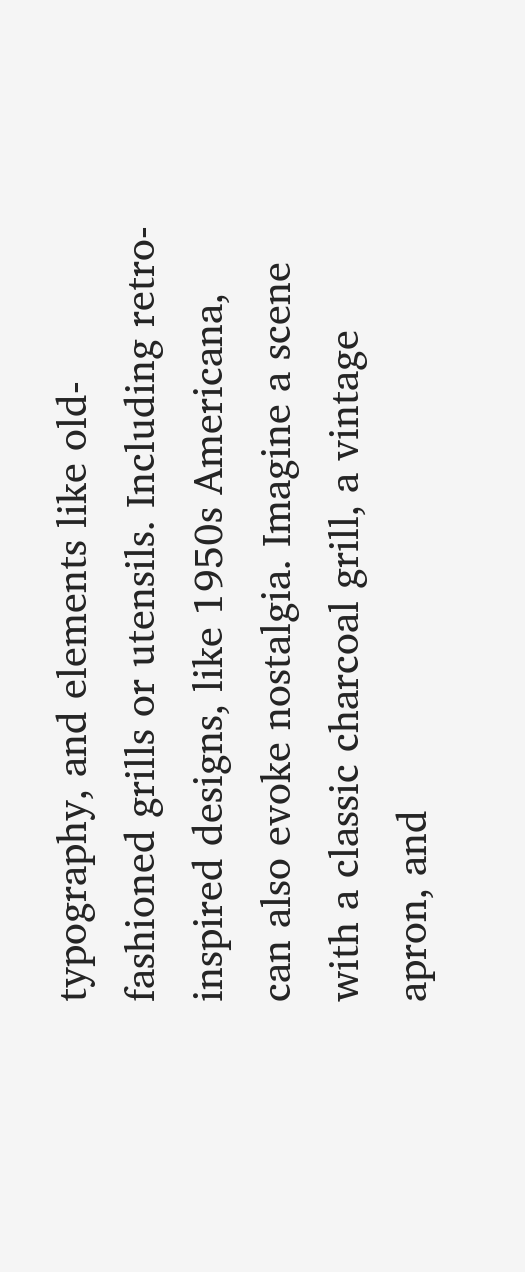typography, and elements like old-fashioned grills or utensils. Including retro-inspired designs, like 1950s Americana, can also evoke nostalgia. Imagine a scene with a classic charcoal grill, a vintage apron, and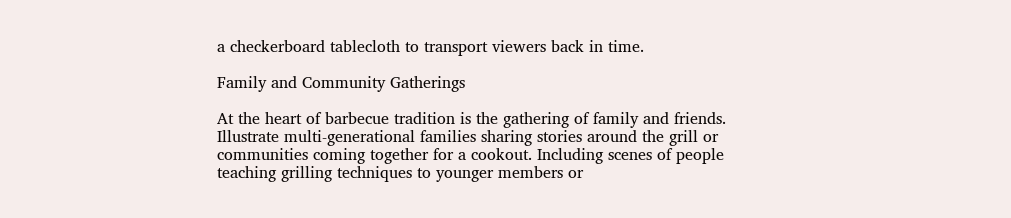a checkerboard tablecloth to transport viewers back in time.

Family and Community Gatherings

At the heart of barbecue tradition is the gathering of family and friends. Illustrate multi-generational families sharing stories around the grill or communities coming together for a cookout. Including scenes of people teaching grilling techniques to younger members or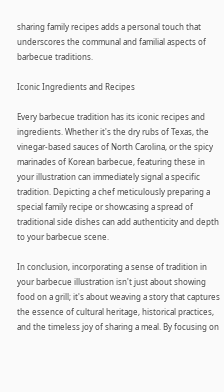sharing family recipes adds a personal touch that underscores the communal and familial aspects of barbecue traditions.

Iconic Ingredients and Recipes

Every barbecue tradition has its iconic recipes and ingredients. Whether it's the dry rubs of Texas, the vinegar-based sauces of North Carolina, or the spicy marinades of Korean barbecue, featuring these in your illustration can immediately signal a specific tradition. Depicting a chef meticulously preparing a special family recipe or showcasing a spread of traditional side dishes can add authenticity and depth to your barbecue scene.

In conclusion, incorporating a sense of tradition in your barbecue illustration isn't just about showing food on a grill; it's about weaving a story that captures the essence of cultural heritage, historical practices, and the timeless joy of sharing a meal. By focusing on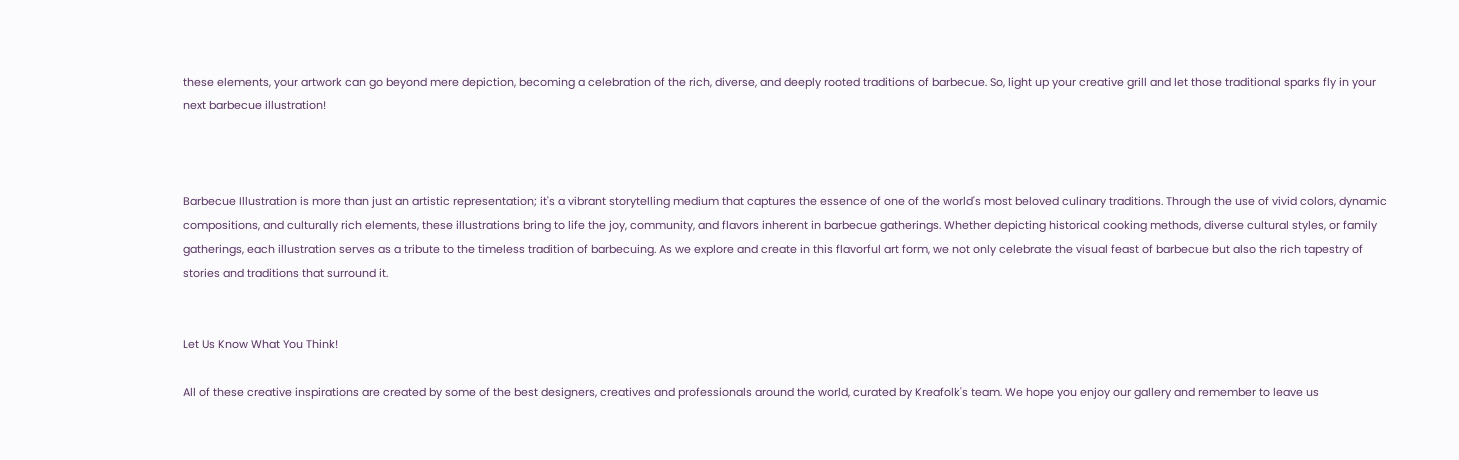these elements, your artwork can go beyond mere depiction, becoming a celebration of the rich, diverse, and deeply rooted traditions of barbecue. So, light up your creative grill and let those traditional sparks fly in your next barbecue illustration!



Barbecue Illustration is more than just an artistic representation; it's a vibrant storytelling medium that captures the essence of one of the world's most beloved culinary traditions. Through the use of vivid colors, dynamic compositions, and culturally rich elements, these illustrations bring to life the joy, community, and flavors inherent in barbecue gatherings. Whether depicting historical cooking methods, diverse cultural styles, or family gatherings, each illustration serves as a tribute to the timeless tradition of barbecuing. As we explore and create in this flavorful art form, we not only celebrate the visual feast of barbecue but also the rich tapestry of stories and traditions that surround it.


Let Us Know What You Think!

All of these creative inspirations are created by some of the best designers, creatives and professionals around the world, curated by Kreafolk's team. We hope you enjoy our gallery and remember to leave us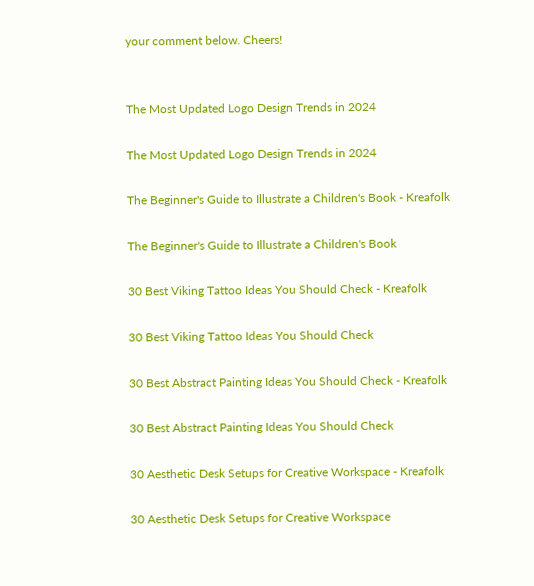your comment below. Cheers!


The Most Updated Logo Design Trends in 2024

The Most Updated Logo Design Trends in 2024

The Beginner's Guide to Illustrate a Children's Book - Kreafolk

The Beginner's Guide to Illustrate a Children's Book

30 Best Viking Tattoo Ideas You Should Check - Kreafolk

30 Best Viking Tattoo Ideas You Should Check

30 Best Abstract Painting Ideas You Should Check - Kreafolk

30 Best Abstract Painting Ideas You Should Check

30 Aesthetic Desk Setups for Creative Workspace - Kreafolk

30 Aesthetic Desk Setups for Creative Workspace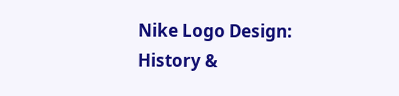Nike Logo Design: History &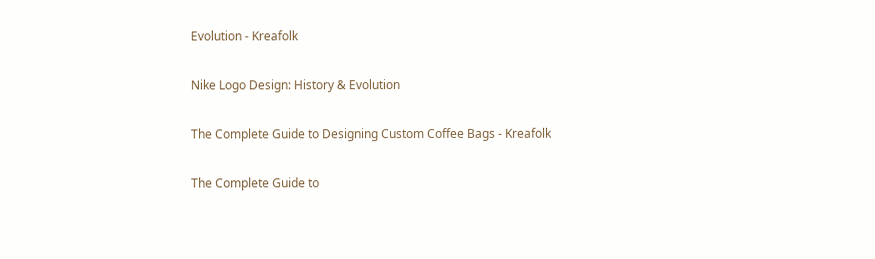Evolution - Kreafolk

Nike Logo Design: History & Evolution

The Complete Guide to Designing Custom Coffee Bags - Kreafolk

The Complete Guide to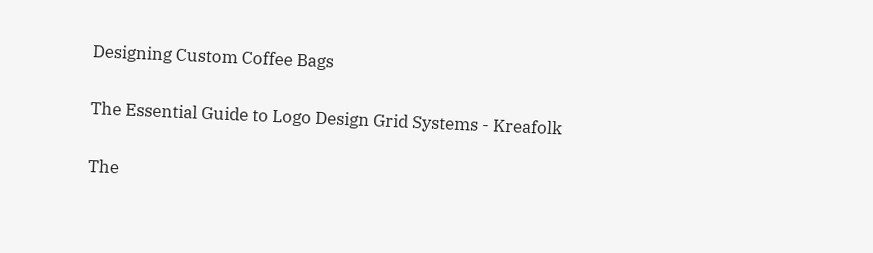Designing Custom Coffee Bags

The Essential Guide to Logo Design Grid Systems - Kreafolk

The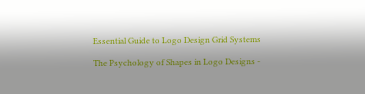Essential Guide to Logo Design Grid Systems

The Psychology of Shapes in Logo Designs -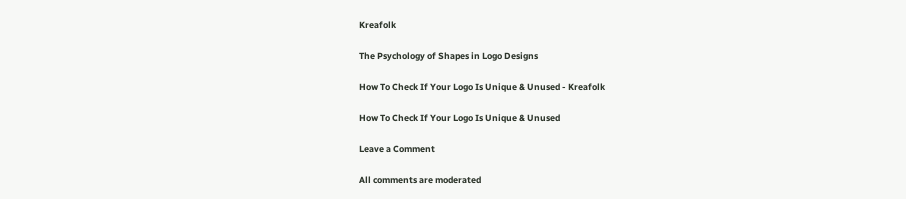Kreafolk

The Psychology of Shapes in Logo Designs

How To Check If Your Logo Is Unique & Unused - Kreafolk

How To Check If Your Logo Is Unique & Unused

Leave a Comment

All comments are moderated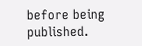before being published.